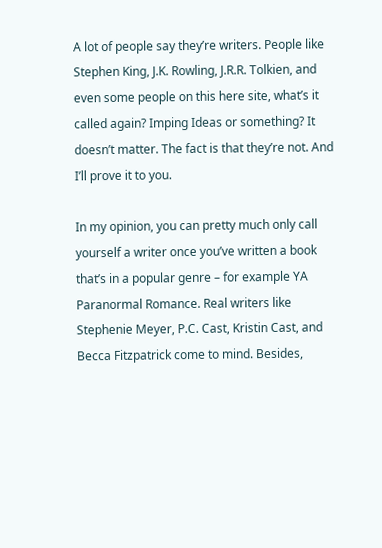A lot of people say they’re writers. People like Stephen King, J.K. Rowling, J.R.R. Tolkien, and even some people on this here site, what’s it called again? Imping Ideas or something? It doesn’t matter. The fact is that they’re not. And I’ll prove it to you.

In my opinion, you can pretty much only call yourself a writer once you’ve written a book that’s in a popular genre – for example YA Paranormal Romance. Real writers like Stephenie Meyer, P.C. Cast, Kristin Cast, and Becca Fitzpatrick come to mind. Besides,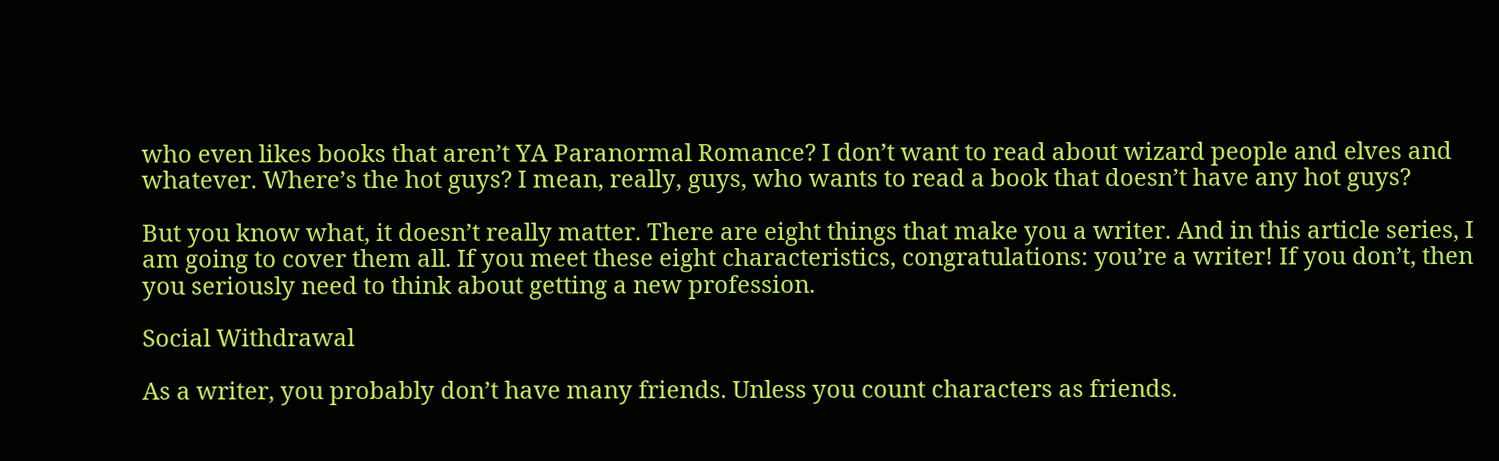who even likes books that aren’t YA Paranormal Romance? I don’t want to read about wizard people and elves and whatever. Where’s the hot guys? I mean, really, guys, who wants to read a book that doesn’t have any hot guys?

But you know what, it doesn’t really matter. There are eight things that make you a writer. And in this article series, I am going to cover them all. If you meet these eight characteristics, congratulations: you’re a writer! If you don’t, then you seriously need to think about getting a new profession.

Social Withdrawal

As a writer, you probably don’t have many friends. Unless you count characters as friends.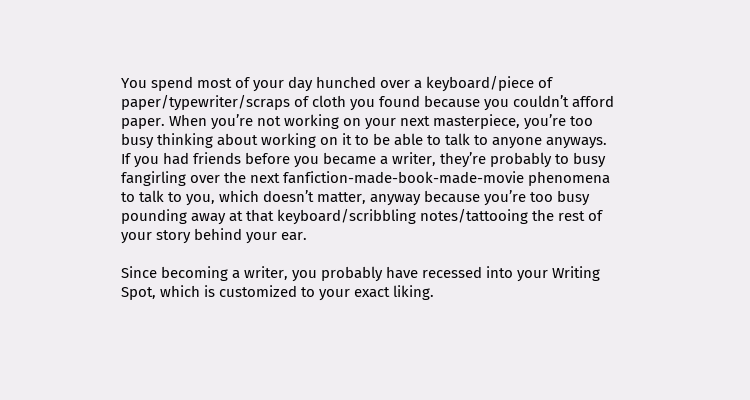You spend most of your day hunched over a keyboard/piece of paper/typewriter/scraps of cloth you found because you couldn’t afford paper. When you’re not working on your next masterpiece, you’re too busy thinking about working on it to be able to talk to anyone anyways. If you had friends before you became a writer, they’re probably to busy fangirling over the next fanfiction-made-book-made-movie phenomena to talk to you, which doesn’t matter, anyway because you’re too busy pounding away at that keyboard/scribbling notes/tattooing the rest of your story behind your ear.

Since becoming a writer, you probably have recessed into your Writing Spot, which is customized to your exact liking.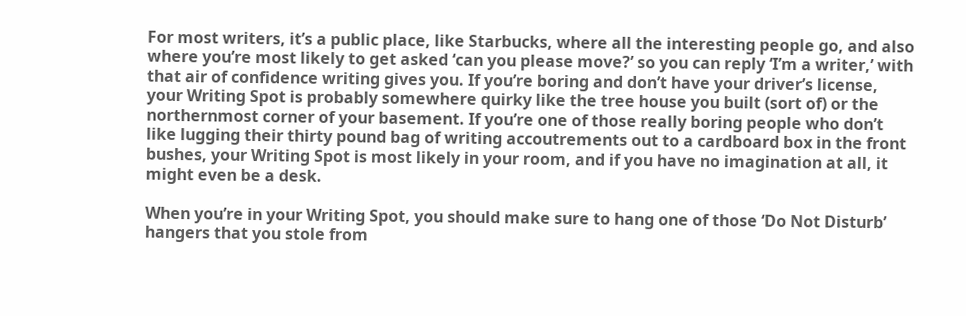For most writers, it’s a public place, like Starbucks, where all the interesting people go, and also where you’re most likely to get asked ‘can you please move?’ so you can reply ‘I’m a writer,’ with that air of confidence writing gives you. If you’re boring and don’t have your driver’s license, your Writing Spot is probably somewhere quirky like the tree house you built (sort of) or the northernmost corner of your basement. If you’re one of those really boring people who don’t like lugging their thirty pound bag of writing accoutrements out to a cardboard box in the front bushes, your Writing Spot is most likely in your room, and if you have no imagination at all, it might even be a desk.

When you’re in your Writing Spot, you should make sure to hang one of those ‘Do Not Disturb’ hangers that you stole from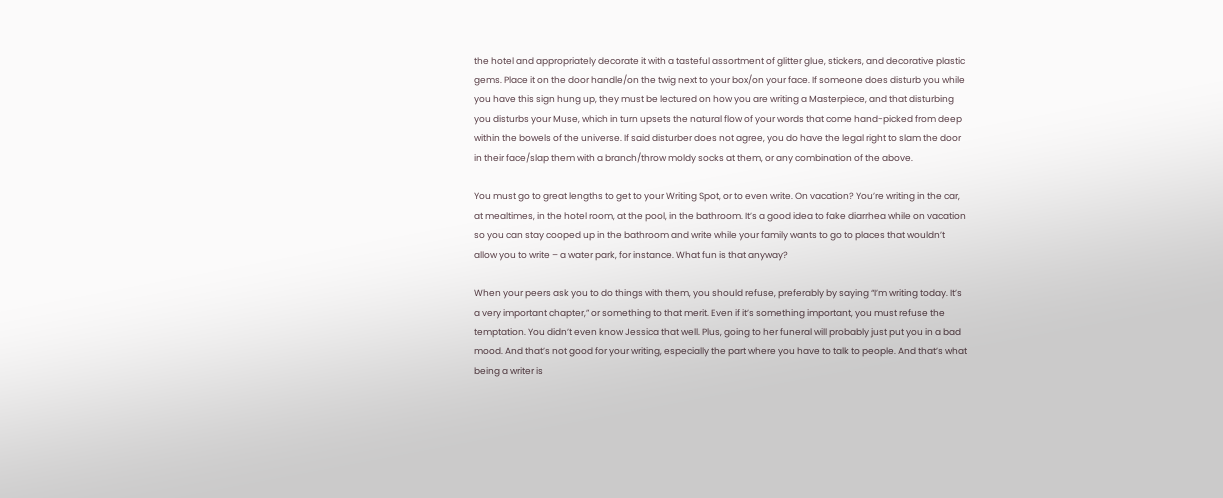the hotel and appropriately decorate it with a tasteful assortment of glitter glue, stickers, and decorative plastic gems. Place it on the door handle/on the twig next to your box/on your face. If someone does disturb you while you have this sign hung up, they must be lectured on how you are writing a Masterpiece, and that disturbing you disturbs your Muse, which in turn upsets the natural flow of your words that come hand-picked from deep within the bowels of the universe. If said disturber does not agree, you do have the legal right to slam the door in their face/slap them with a branch/throw moldy socks at them, or any combination of the above.

You must go to great lengths to get to your Writing Spot, or to even write. On vacation? You’re writing in the car, at mealtimes, in the hotel room, at the pool, in the bathroom. It’s a good idea to fake diarrhea while on vacation so you can stay cooped up in the bathroom and write while your family wants to go to places that wouldn’t allow you to write – a water park, for instance. What fun is that anyway?

When your peers ask you to do things with them, you should refuse, preferably by saying “I’m writing today. It’s a very important chapter,” or something to that merit. Even if it’s something important, you must refuse the temptation. You didn’t even know Jessica that well. Plus, going to her funeral will probably just put you in a bad mood. And that’s not good for your writing, especially the part where you have to talk to people. And that’s what being a writer is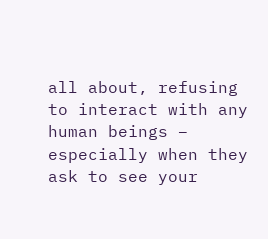all about, refusing to interact with any human beings – especially when they ask to see your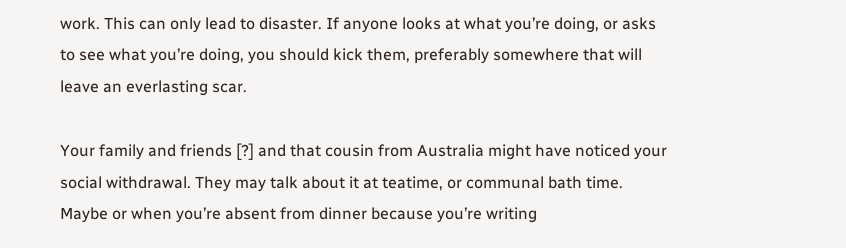work. This can only lead to disaster. If anyone looks at what you’re doing, or asks to see what you’re doing, you should kick them, preferably somewhere that will leave an everlasting scar.

Your family and friends [?] and that cousin from Australia might have noticed your social withdrawal. They may talk about it at teatime, or communal bath time. Maybe or when you’re absent from dinner because you’re writing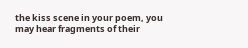the kiss scene in your poem, you may hear fragments of their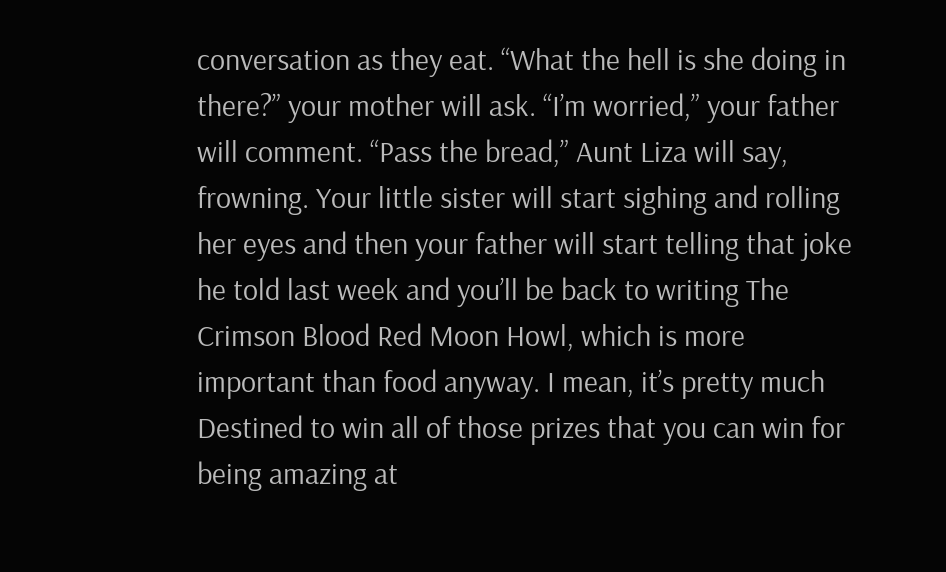conversation as they eat. “What the hell is she doing in there?” your mother will ask. “I’m worried,” your father will comment. “Pass the bread,” Aunt Liza will say, frowning. Your little sister will start sighing and rolling her eyes and then your father will start telling that joke he told last week and you’ll be back to writing The Crimson Blood Red Moon Howl, which is more important than food anyway. I mean, it’s pretty much Destined to win all of those prizes that you can win for being amazing at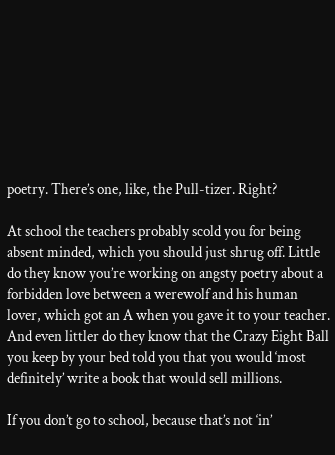poetry. There’s one, like, the Pull-tizer. Right?

At school the teachers probably scold you for being absent minded, which you should just shrug off. Little do they know you’re working on angsty poetry about a forbidden love between a werewolf and his human lover, which got an A when you gave it to your teacher. And even littler do they know that the Crazy Eight Ball you keep by your bed told you that you would ‘most definitely’ write a book that would sell millions.

If you don’t go to school, because that’s not ‘in’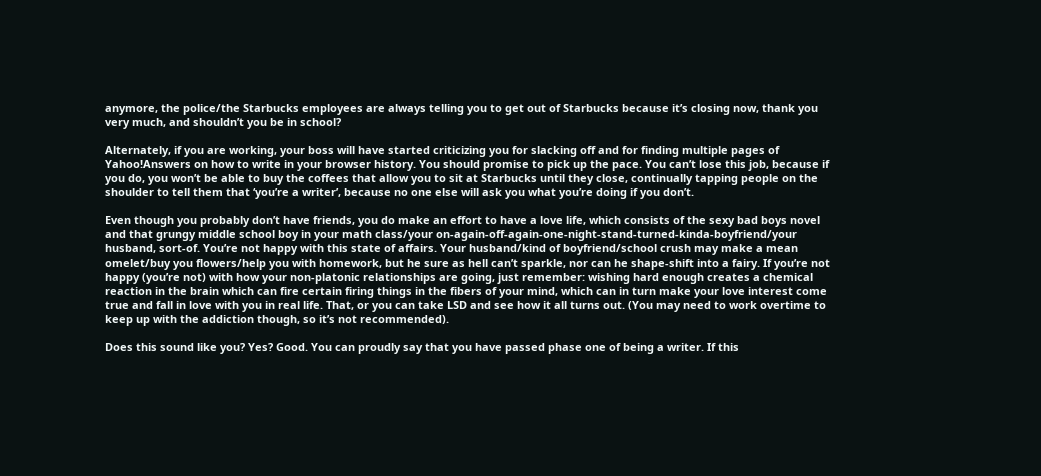anymore, the police/the Starbucks employees are always telling you to get out of Starbucks because it’s closing now, thank you very much, and shouldn’t you be in school?

Alternately, if you are working, your boss will have started criticizing you for slacking off and for finding multiple pages of Yahoo!Answers on how to write in your browser history. You should promise to pick up the pace. You can’t lose this job, because if you do, you won’t be able to buy the coffees that allow you to sit at Starbucks until they close, continually tapping people on the shoulder to tell them that ‘you’re a writer’, because no one else will ask you what you’re doing if you don’t.

Even though you probably don’t have friends, you do make an effort to have a love life, which consists of the sexy bad boys novel and that grungy middle school boy in your math class/your on-again-off-again-one-night-stand-turned-kinda-boyfriend/your husband, sort-of. You’re not happy with this state of affairs. Your husband/kind of boyfriend/school crush may make a mean omelet/buy you flowers/help you with homework, but he sure as hell can’t sparkle, nor can he shape-shift into a fairy. If you’re not happy (you’re not) with how your non-platonic relationships are going, just remember: wishing hard enough creates a chemical reaction in the brain which can fire certain firing things in the fibers of your mind, which can in turn make your love interest come true and fall in love with you in real life. That, or you can take LSD and see how it all turns out. (You may need to work overtime to keep up with the addiction though, so it’s not recommended).

Does this sound like you? Yes? Good. You can proudly say that you have passed phase one of being a writer. If this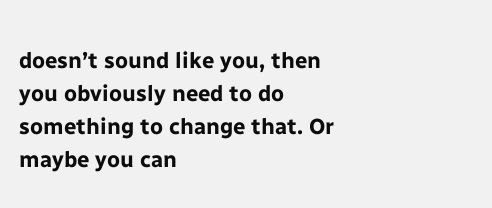doesn’t sound like you, then you obviously need to do something to change that. Or maybe you can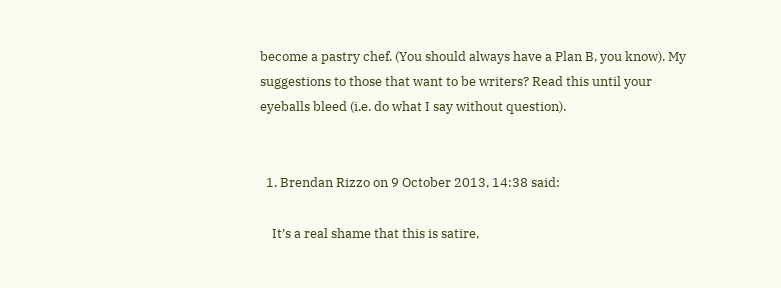become a pastry chef. (You should always have a Plan B, you know). My suggestions to those that want to be writers? Read this until your eyeballs bleed (i.e. do what I say without question).


  1. Brendan Rizzo on 9 October 2013, 14:38 said:

    It’s a real shame that this is satire,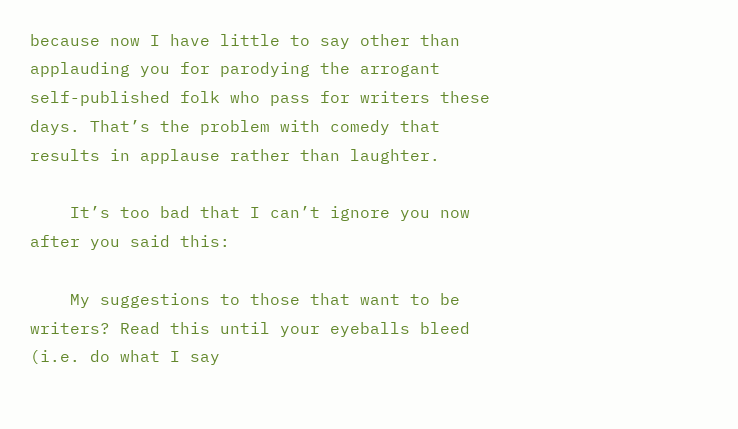because now I have little to say other than applauding you for parodying the arrogant self-published folk who pass for writers these days. That’s the problem with comedy that results in applause rather than laughter.

    It’s too bad that I can’t ignore you now after you said this:

    My suggestions to those that want to be writers? Read this until your eyeballs bleed (i.e. do what I say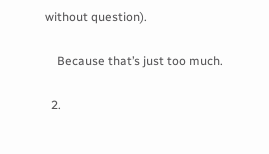without question).

    Because that’s just too much.

  2.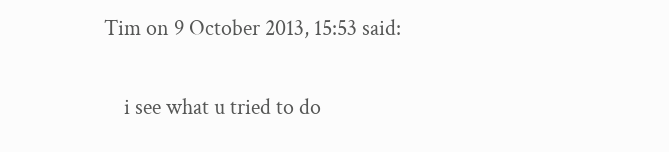Tim on 9 October 2013, 15:53 said:

    i see what u tried to do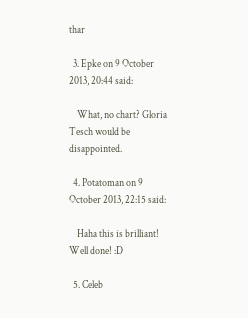thar

  3. Epke on 9 October 2013, 20:44 said:

    What, no chart? Gloria Tesch would be disappointed.

  4. Potatoman on 9 October 2013, 22:15 said:

    Haha this is brilliant! Well done! :D

  5. Celeb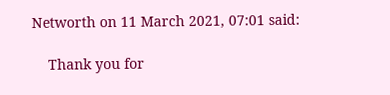Networth on 11 March 2021, 07:01 said:

    Thank you for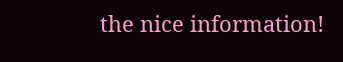the nice information!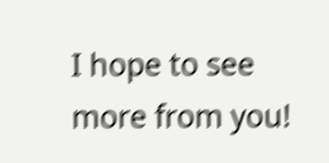I hope to see more from you!